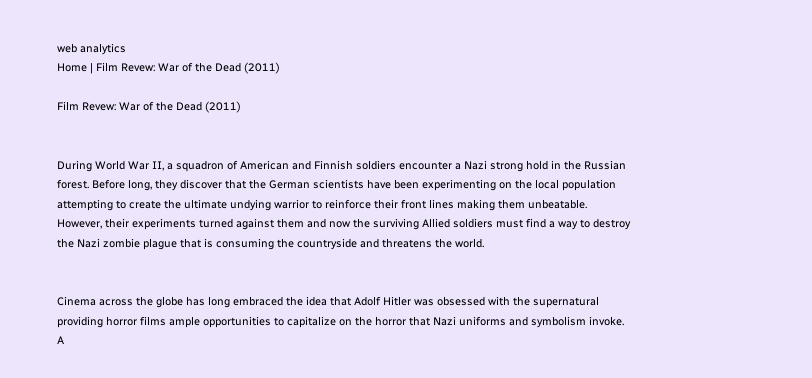web analytics
Home | Film Revew: War of the Dead (2011)

Film Revew: War of the Dead (2011)


During World War II, a squadron of American and Finnish soldiers encounter a Nazi strong hold in the Russian forest. Before long, they discover that the German scientists have been experimenting on the local population attempting to create the ultimate undying warrior to reinforce their front lines making them unbeatable. However, their experiments turned against them and now the surviving Allied soldiers must find a way to destroy the Nazi zombie plague that is consuming the countryside and threatens the world.


Cinema across the globe has long embraced the idea that Adolf Hitler was obsessed with the supernatural providing horror films ample opportunities to capitalize on the horror that Nazi uniforms and symbolism invoke. A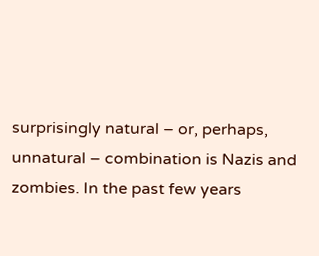surprisingly natural – or, perhaps, unnatural – combination is Nazis and zombies. In the past few years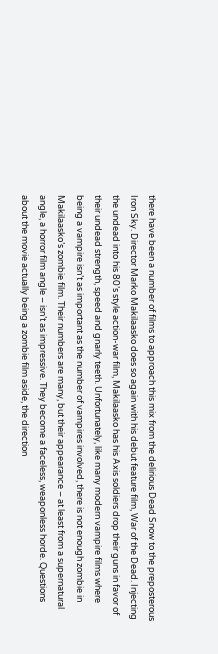there have been a number of films to approach this mix from the delirious Dead Snow to the preposterous Iron Sky. Director Marko Makilaasko does so again with his debut feature film, War of the Dead. Injecting the undead into his 80’s style action-war film, Makilaasko has his Axis soldiers drop their guns in favor of their undead strength, speed and gnarly teeth. Unfortunately, like many modern vampire films where being a vampire isn’t as important as the number of vampires involved, there is not enough zombie in Makilaasko’s zombie film. Their numbers are many, but their appearance – at least from a supernatural angle, a horror film angle – isn’t as impressive. They become a faceless, weaponless horde. Questions about the movie actually being a zombie film aside, the direction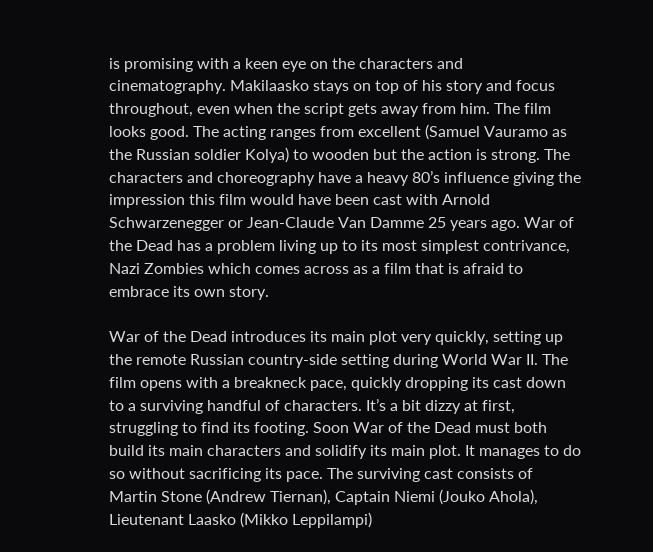is promising with a keen eye on the characters and cinematography. Makilaasko stays on top of his story and focus throughout, even when the script gets away from him. The film looks good. The acting ranges from excellent (Samuel Vauramo as the Russian soldier Kolya) to wooden but the action is strong. The characters and choreography have a heavy 80’s influence giving the impression this film would have been cast with Arnold Schwarzenegger or Jean-Claude Van Damme 25 years ago. War of the Dead has a problem living up to its most simplest contrivance, Nazi Zombies which comes across as a film that is afraid to embrace its own story.

War of the Dead introduces its main plot very quickly, setting up the remote Russian country-side setting during World War II. The film opens with a breakneck pace, quickly dropping its cast down to a surviving handful of characters. It’s a bit dizzy at first, struggling to find its footing. Soon War of the Dead must both build its main characters and solidify its main plot. It manages to do so without sacrificing its pace. The surviving cast consists of Martin Stone (Andrew Tiernan), Captain Niemi (Jouko Ahola), Lieutenant Laasko (Mikko Leppilampi)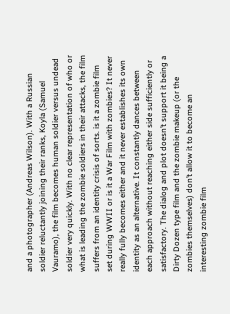and a photographer (Andreas Wilson). With a Russian soldier reluctantly joining their ranks, Koyla (Samuel Vauramo), the film becomes human soldier versus undead soldier very quickly. With no clear representation of who or what is leading the zombie soldiers in their attacks, the film suffers from an identity crisis of sorts. is it a zombie film set during WWII or is it a War Film with zombies? It never really fully becomes either and it never establishes its own identity as an alternative. It constantly dances between each approach without reaching either side sufficiently or satisfactory. The dialog and plot doesn’t support it being a Dirty Dozen type film and the zombie makeup (or the zombies themselves) don’t allow it to become an interesting zombie film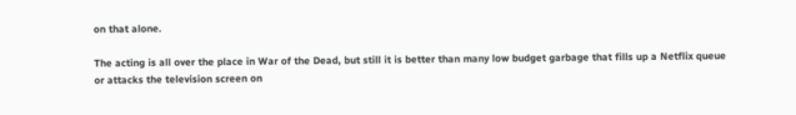on that alone.

The acting is all over the place in War of the Dead, but still it is better than many low budget garbage that fills up a Netflix queue or attacks the television screen on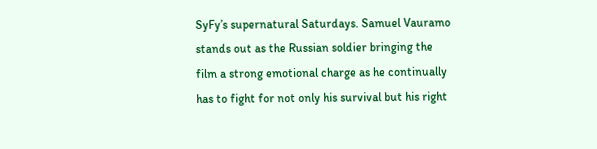SyFy’s supernatural Saturdays. Samuel Vauramo stands out as the Russian soldier bringing the film a strong emotional charge as he continually has to fight for not only his survival but his right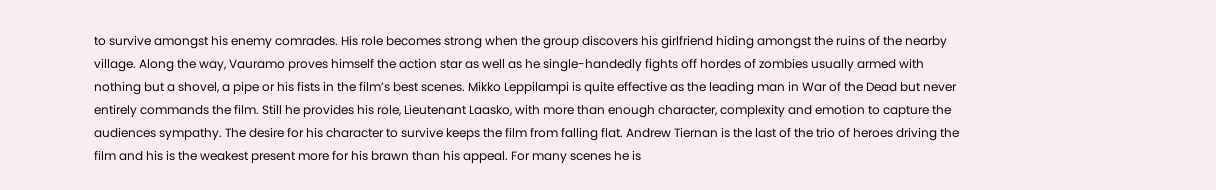to survive amongst his enemy comrades. His role becomes strong when the group discovers his girlfriend hiding amongst the ruins of the nearby village. Along the way, Vauramo proves himself the action star as well as he single-handedly fights off hordes of zombies usually armed with nothing but a shovel, a pipe or his fists in the film’s best scenes. Mikko Leppilampi is quite effective as the leading man in War of the Dead but never entirely commands the film. Still he provides his role, Lieutenant Laasko, with more than enough character, complexity and emotion to capture the audiences sympathy. The desire for his character to survive keeps the film from falling flat. Andrew Tiernan is the last of the trio of heroes driving the film and his is the weakest present more for his brawn than his appeal. For many scenes he is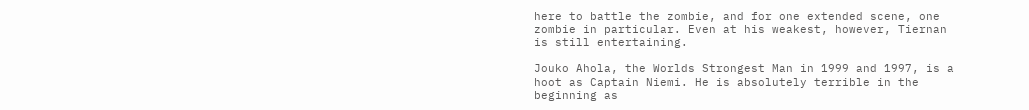here to battle the zombie, and for one extended scene, one zombie in particular. Even at his weakest, however, Tiernan is still entertaining.

Jouko Ahola, the Worlds Strongest Man in 1999 and 1997, is a hoot as Captain Niemi. He is absolutely terrible in the beginning as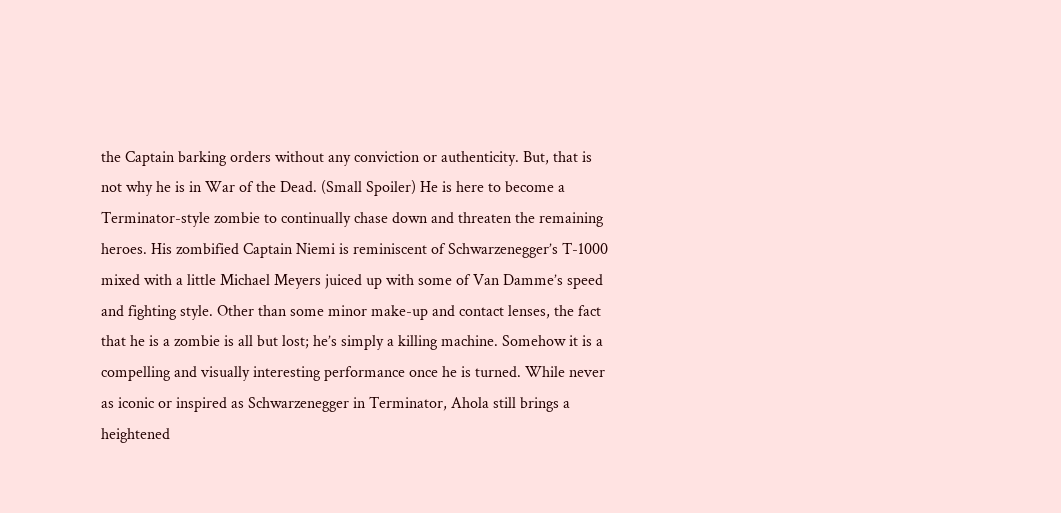the Captain barking orders without any conviction or authenticity. But, that is not why he is in War of the Dead. (Small Spoiler) He is here to become a Terminator-style zombie to continually chase down and threaten the remaining heroes. His zombified Captain Niemi is reminiscent of Schwarzenegger’s T-1000 mixed with a little Michael Meyers juiced up with some of Van Damme’s speed and fighting style. Other than some minor make-up and contact lenses, the fact that he is a zombie is all but lost; he’s simply a killing machine. Somehow it is a compelling and visually interesting performance once he is turned. While never as iconic or inspired as Schwarzenegger in Terminator, Ahola still brings a heightened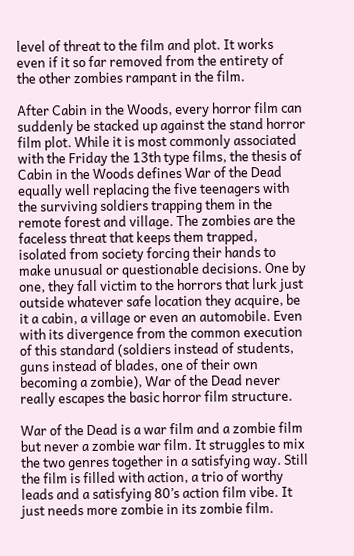level of threat to the film and plot. It works even if it so far removed from the entirety of the other zombies rampant in the film.

After Cabin in the Woods, every horror film can suddenly be stacked up against the stand horror film plot. While it is most commonly associated with the Friday the 13th type films, the thesis of Cabin in the Woods defines War of the Dead equally well replacing the five teenagers with the surviving soldiers trapping them in the remote forest and village. The zombies are the faceless threat that keeps them trapped, isolated from society forcing their hands to make unusual or questionable decisions. One by one, they fall victim to the horrors that lurk just outside whatever safe location they acquire, be it a cabin, a village or even an automobile. Even with its divergence from the common execution of this standard (soldiers instead of students, guns instead of blades, one of their own becoming a zombie), War of the Dead never really escapes the basic horror film structure.

War of the Dead is a war film and a zombie film but never a zombie war film. It struggles to mix the two genres together in a satisfying way. Still the film is filled with action, a trio of worthy leads and a satisfying 80’s action film vibe. It just needs more zombie in its zombie film.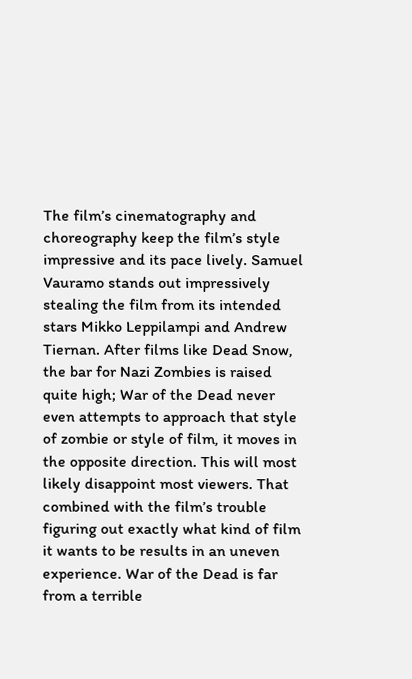The film’s cinematography and choreography keep the film’s style impressive and its pace lively. Samuel Vauramo stands out impressively stealing the film from its intended stars Mikko Leppilampi and Andrew Tiernan. After films like Dead Snow, the bar for Nazi Zombies is raised quite high; War of the Dead never even attempts to approach that style of zombie or style of film, it moves in the opposite direction. This will most likely disappoint most viewers. That combined with the film’s trouble figuring out exactly what kind of film it wants to be results in an uneven experience. War of the Dead is far from a terrible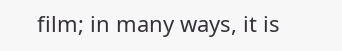film; in many ways, it is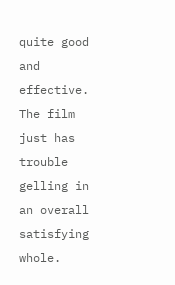quite good and effective. The film just has trouble gelling in an overall satisfying whole.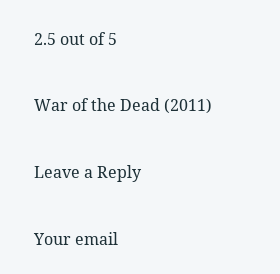2.5 out of 5

War of the Dead (2011)

Leave a Reply

Your email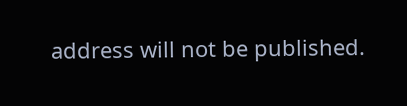address will not be published.